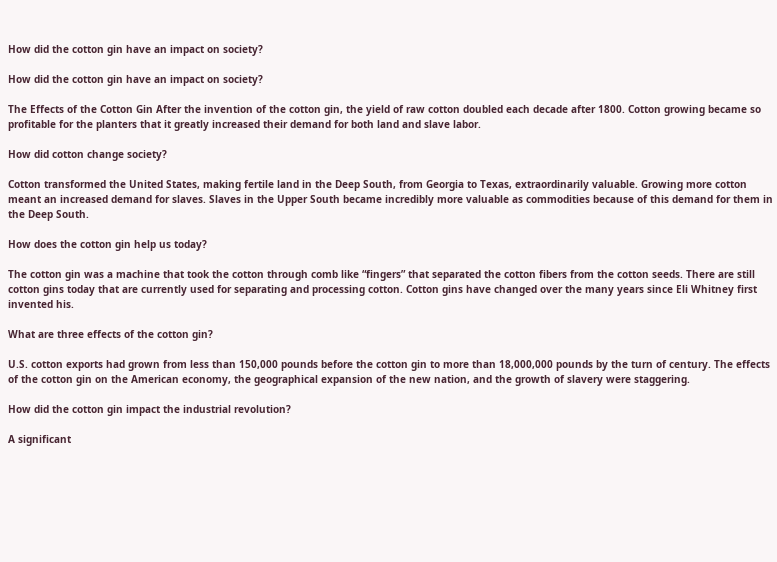How did the cotton gin have an impact on society?

How did the cotton gin have an impact on society?

The Effects of the Cotton Gin After the invention of the cotton gin, the yield of raw cotton doubled each decade after 1800. Cotton growing became so profitable for the planters that it greatly increased their demand for both land and slave labor.

How did cotton change society?

Cotton transformed the United States, making fertile land in the Deep South, from Georgia to Texas, extraordinarily valuable. Growing more cotton meant an increased demand for slaves. Slaves in the Upper South became incredibly more valuable as commodities because of this demand for them in the Deep South.

How does the cotton gin help us today?

The cotton gin was a machine that took the cotton through comb like “fingers” that separated the cotton fibers from the cotton seeds. There are still cotton gins today that are currently used for separating and processing cotton. Cotton gins have changed over the many years since Eli Whitney first invented his.

What are three effects of the cotton gin?

U.S. cotton exports had grown from less than 150,000 pounds before the cotton gin to more than 18,000,000 pounds by the turn of century. The effects of the cotton gin on the American economy, the geographical expansion of the new nation, and the growth of slavery were staggering.

How did the cotton gin impact the industrial revolution?

A significant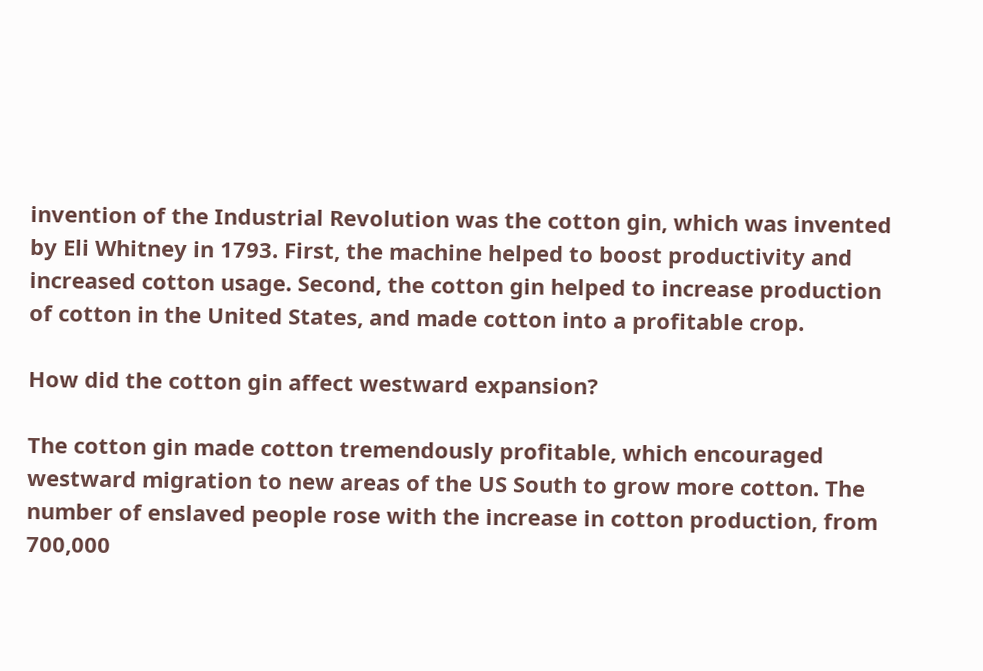invention of the Industrial Revolution was the cotton gin, which was invented by Eli Whitney in 1793. First, the machine helped to boost productivity and increased cotton usage. Second, the cotton gin helped to increase production of cotton in the United States, and made cotton into a profitable crop.

How did the cotton gin affect westward expansion?

The cotton gin made cotton tremendously profitable, which encouraged westward migration to new areas of the US South to grow more cotton. The number of enslaved people rose with the increase in cotton production, from 700,000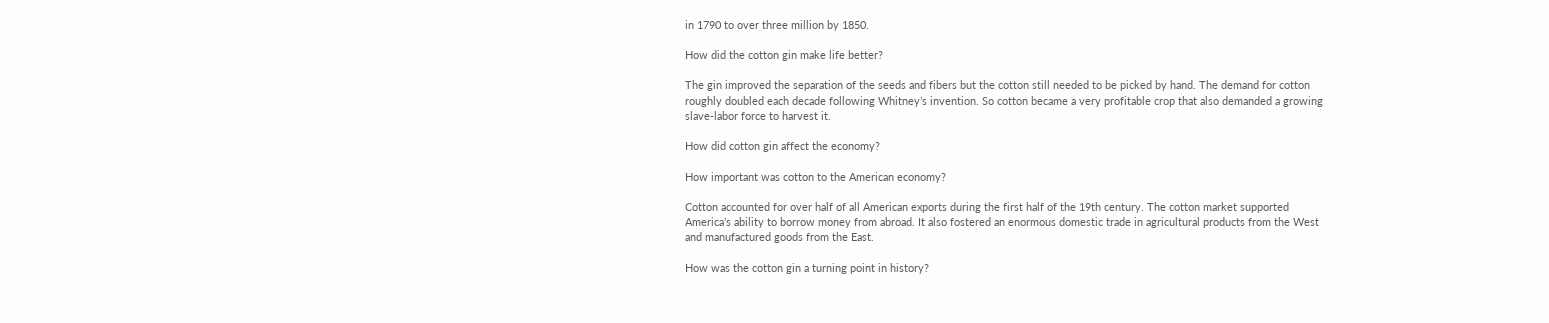in 1790 to over three million by 1850.

How did the cotton gin make life better?

The gin improved the separation of the seeds and fibers but the cotton still needed to be picked by hand. The demand for cotton roughly doubled each decade following Whitney’s invention. So cotton became a very profitable crop that also demanded a growing slave-labor force to harvest it.

How did cotton gin affect the economy?

How important was cotton to the American economy?

Cotton accounted for over half of all American exports during the first half of the 19th century. The cotton market supported America’s ability to borrow money from abroad. It also fostered an enormous domestic trade in agricultural products from the West and manufactured goods from the East.

How was the cotton gin a turning point in history?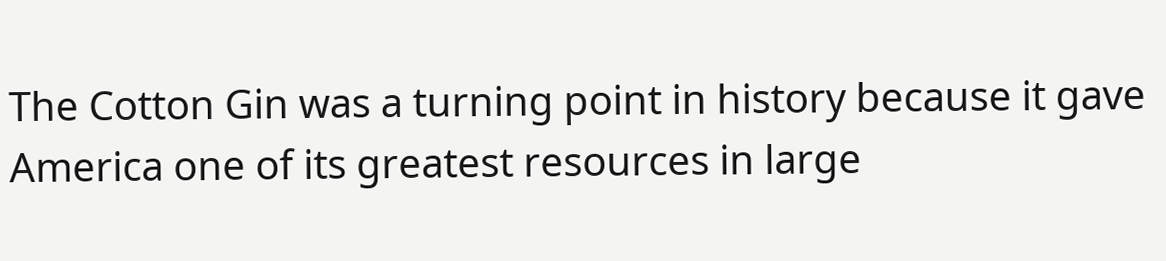The Cotton Gin was a turning point in history because it gave America one of its greatest resources in large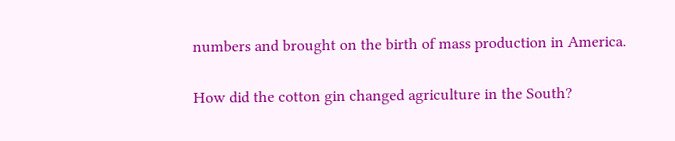numbers and brought on the birth of mass production in America.

How did the cotton gin changed agriculture in the South?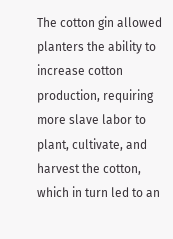The cotton gin allowed planters the ability to increase cotton production, requiring more slave labor to plant, cultivate, and harvest the cotton, which in turn led to an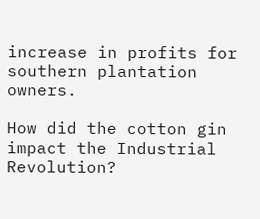increase in profits for southern plantation owners.

How did the cotton gin impact the Industrial Revolution?